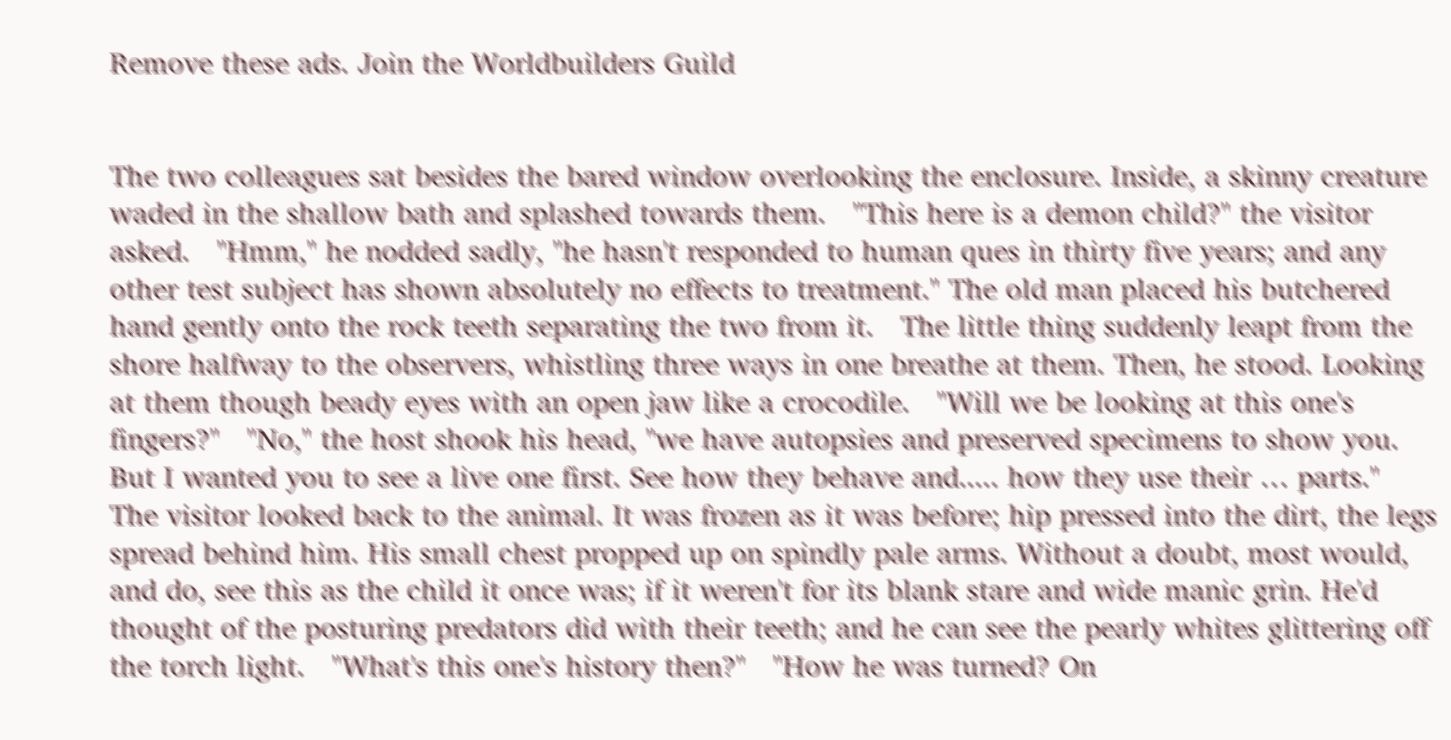Remove these ads. Join the Worldbuilders Guild


The two colleagues sat besides the bared window overlooking the enclosure. Inside, a skinny creature waded in the shallow bath and splashed towards them.   "This here is a demon child?" the visitor asked.   "Hmm," he nodded sadly, "he hasn't responded to human ques in thirty five years; and any other test subject has shown absolutely no effects to treatment." The old man placed his butchered hand gently onto the rock teeth separating the two from it.   The little thing suddenly leapt from the shore halfway to the observers, whistling three ways in one breathe at them. Then, he stood. Looking at them though beady eyes with an open jaw like a crocodile.   "Will we be looking at this one's fingers?"   "No," the host shook his head, "we have autopsies and preserved specimens to show you. But I wanted you to see a live one first. See how they behave and..... how they use their … parts."   The visitor looked back to the animal. It was frozen as it was before; hip pressed into the dirt, the legs spread behind him. His small chest propped up on spindly pale arms. Without a doubt, most would, and do, see this as the child it once was; if it weren't for its blank stare and wide manic grin. He'd thought of the posturing predators did with their teeth; and he can see the pearly whites glittering off the torch light.   "What's this one's history then?"   "How he was turned? On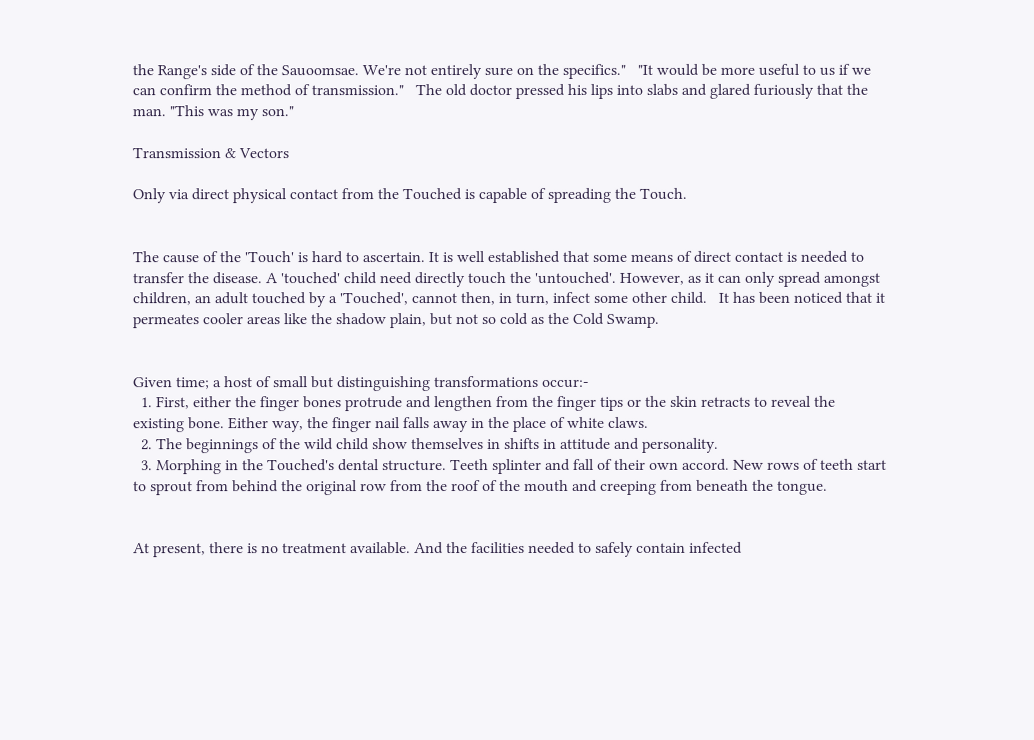the Range's side of the Sauoomsae. We're not entirely sure on the specifics."   "It would be more useful to us if we can confirm the method of transmission."   The old doctor pressed his lips into slabs and glared furiously that the man. "This was my son."

Transmission & Vectors

Only via direct physical contact from the Touched is capable of spreading the Touch.


The cause of the 'Touch' is hard to ascertain. It is well established that some means of direct contact is needed to transfer the disease. A 'touched' child need directly touch the 'untouched'. However, as it can only spread amongst children, an adult touched by a 'Touched', cannot then, in turn, infect some other child.   It has been noticed that it permeates cooler areas like the shadow plain, but not so cold as the Cold Swamp.


Given time; a host of small but distinguishing transformations occur:-
  1. First, either the finger bones protrude and lengthen from the finger tips or the skin retracts to reveal the existing bone. Either way, the finger nail falls away in the place of white claws.
  2. The beginnings of the wild child show themselves in shifts in attitude and personality.
  3. Morphing in the Touched's dental structure. Teeth splinter and fall of their own accord. New rows of teeth start to sprout from behind the original row from the roof of the mouth and creeping from beneath the tongue.


At present, there is no treatment available. And the facilities needed to safely contain infected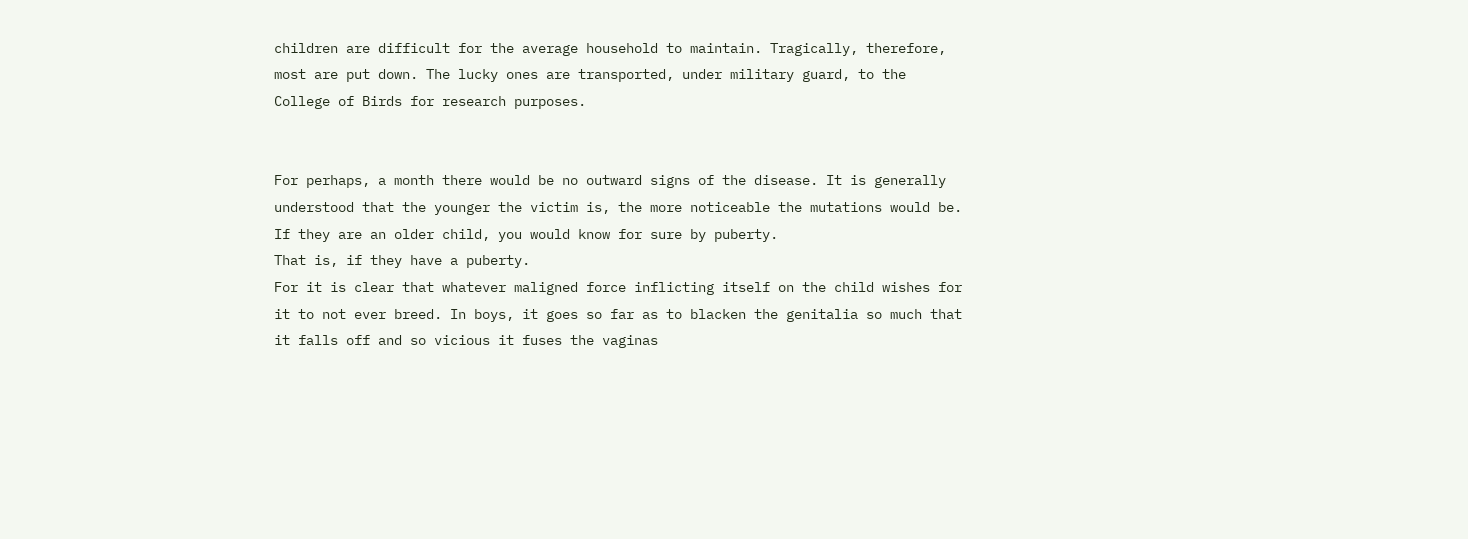children are difficult for the average household to maintain. Tragically, therefore, most are put down. The lucky ones are transported, under military guard, to the College of Birds for research purposes.


For perhaps, a month there would be no outward signs of the disease. It is generally understood that the younger the victim is, the more noticeable the mutations would be. If they are an older child, you would know for sure by puberty.
That is, if they have a puberty.
For it is clear that whatever maligned force inflicting itself on the child wishes for it to not ever breed. In boys, it goes so far as to blacken the genitalia so much that it falls off and so vicious it fuses the vaginas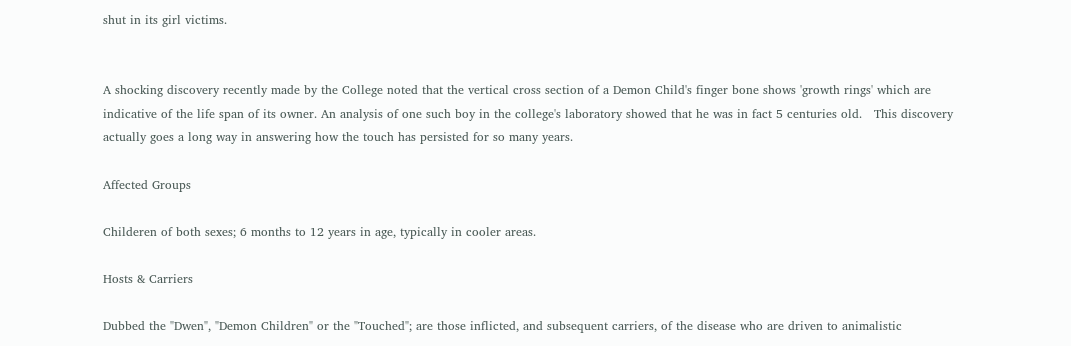shut in its girl victims.


A shocking discovery recently made by the College noted that the vertical cross section of a Demon Child's finger bone shows 'growth rings' which are indicative of the life span of its owner. An analysis of one such boy in the college's laboratory showed that he was in fact 5 centuries old.   This discovery actually goes a long way in answering how the touch has persisted for so many years.

Affected Groups

Childeren of both sexes; 6 months to 12 years in age, typically in cooler areas.

Hosts & Carriers

Dubbed the "Dwen", "Demon Children" or the "Touched"; are those inflicted, and subsequent carriers, of the disease who are driven to animalistic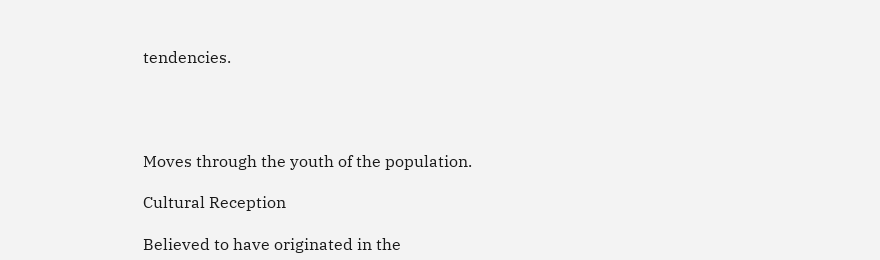tendencies.




Moves through the youth of the population.

Cultural Reception

Believed to have originated in the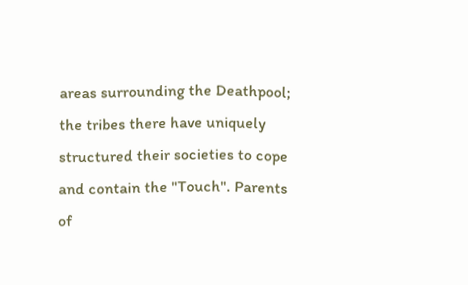areas surrounding the Deathpool; the tribes there have uniquely structured their societies to cope and contain the "Touch". Parents of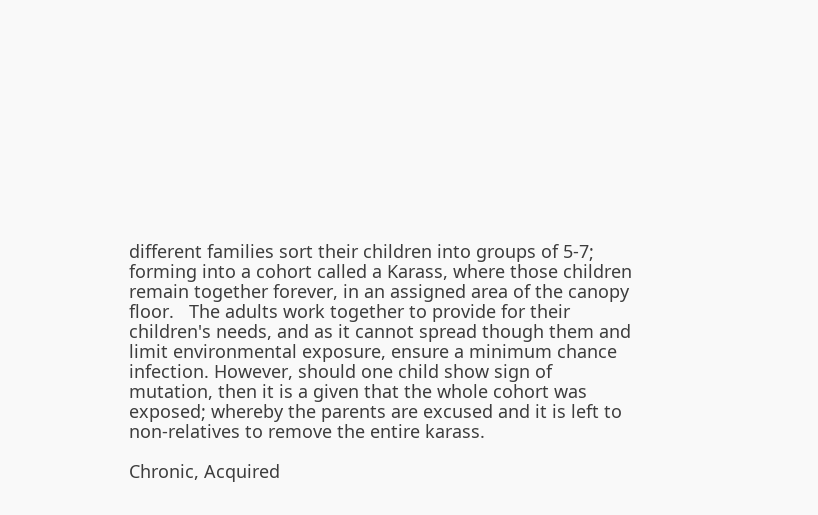different families sort their children into groups of 5-7; forming into a cohort called a Karass, where those children remain together forever, in an assigned area of the canopy floor.   The adults work together to provide for their children's needs, and as it cannot spread though them and limit environmental exposure, ensure a minimum chance infection. However, should one child show sign of mutation, then it is a given that the whole cohort was exposed; whereby the parents are excused and it is left to non-relatives to remove the entire karass.

Chronic, Acquired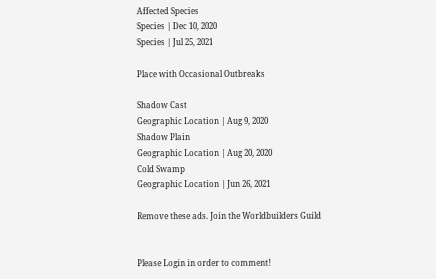Affected Species
Species | Dec 10, 2020
Species | Jul 25, 2021

Place with Occasional Outbreaks

Shadow Cast
Geographic Location | Aug 9, 2020
Shadow Plain
Geographic Location | Aug 20, 2020
Cold Swamp
Geographic Location | Jun 26, 2021

Remove these ads. Join the Worldbuilders Guild


Please Login in order to comment!